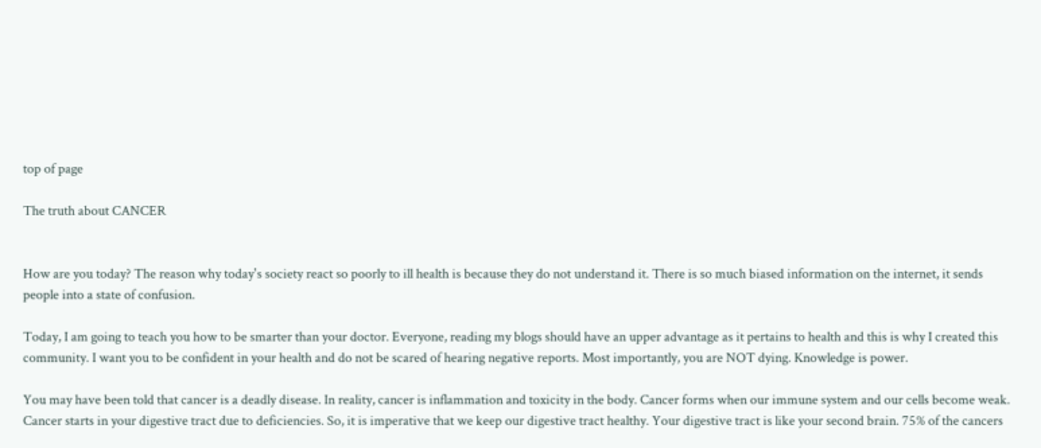top of page

The truth about CANCER


How are you today? The reason why today's society react so poorly to ill health is because they do not understand it. There is so much biased information on the internet, it sends people into a state of confusion.

Today, I am going to teach you how to be smarter than your doctor. Everyone, reading my blogs should have an upper advantage as it pertains to health and this is why I created this community. I want you to be confident in your health and do not be scared of hearing negative reports. Most importantly, you are NOT dying. Knowledge is power.

You may have been told that cancer is a deadly disease. In reality, cancer is inflammation and toxicity in the body. Cancer forms when our immune system and our cells become weak. Cancer starts in your digestive tract due to deficiencies. So, it is imperative that we keep our digestive tract healthy. Your digestive tract is like your second brain. 75% of the cancers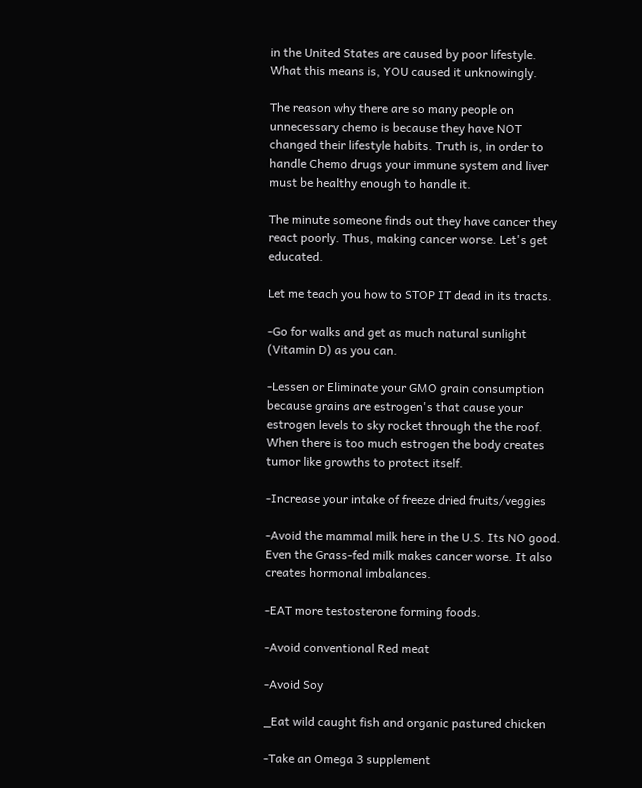in the United States are caused by poor lifestyle. What this means is, YOU caused it unknowingly.

The reason why there are so many people on unnecessary chemo is because they have NOT changed their lifestyle habits. Truth is, in order to handle Chemo drugs your immune system and liver must be healthy enough to handle it.

The minute someone finds out they have cancer they react poorly. Thus, making cancer worse. Let's get educated.

Let me teach you how to STOP IT dead in its tracts.

-Go for walks and get as much natural sunlight (Vitamin D) as you can.

-Lessen or Eliminate your GMO grain consumption because grains are estrogen's that cause your estrogen levels to sky rocket through the the roof. When there is too much estrogen the body creates tumor like growths to protect itself.

-Increase your intake of freeze dried fruits/veggies

-Avoid the mammal milk here in the U.S. Its NO good. Even the Grass-fed milk makes cancer worse. It also creates hormonal imbalances.

-EAT more testosterone forming foods.

-Avoid conventional Red meat

-Avoid Soy

_Eat wild caught fish and organic pastured chicken

-Take an Omega 3 supplement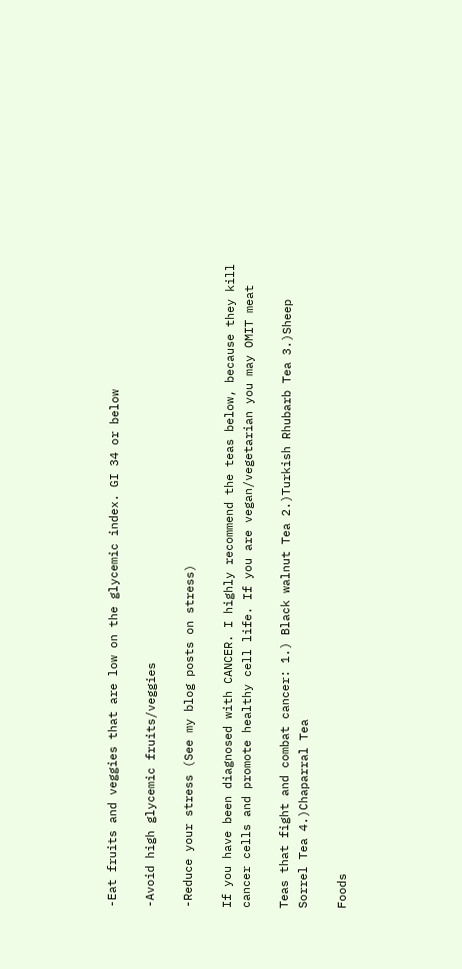-Eat fruits and veggies that are low on the glycemic index. GI 34 or below

-Avoid high glycemic fruits/veggies

-Reduce your stress (See my blog posts on stress)

If you have been diagnosed with CANCER. I highly recommend the teas below, because they kill cancer cells and promote healthy cell life. If you are vegan/vegetarian you may OMIT meat

Teas that fight and combat cancer: 1.) Black walnut Tea 2.)Turkish Rhubarb Tea 3.)Sheep Sorrel Tea 4.)Chaparral Tea

Foods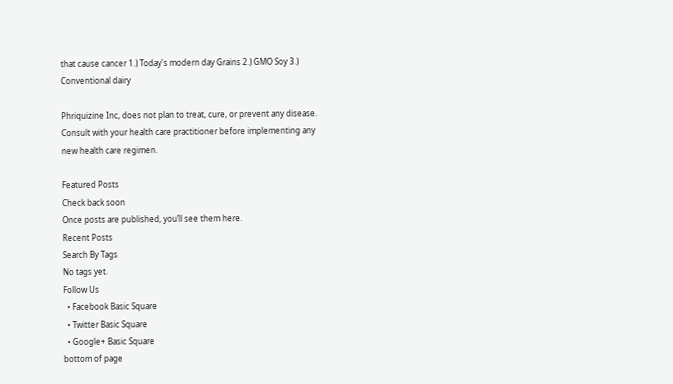that cause cancer 1.) Today's modern day Grains 2.) GMO Soy 3.) Conventional dairy

Phriquizine Inc, does not plan to treat, cure, or prevent any disease. Consult with your health care practitioner before implementing any new health care regimen.

Featured Posts
Check back soon
Once posts are published, you’ll see them here.
Recent Posts
Search By Tags
No tags yet.
Follow Us
  • Facebook Basic Square
  • Twitter Basic Square
  • Google+ Basic Square
bottom of page